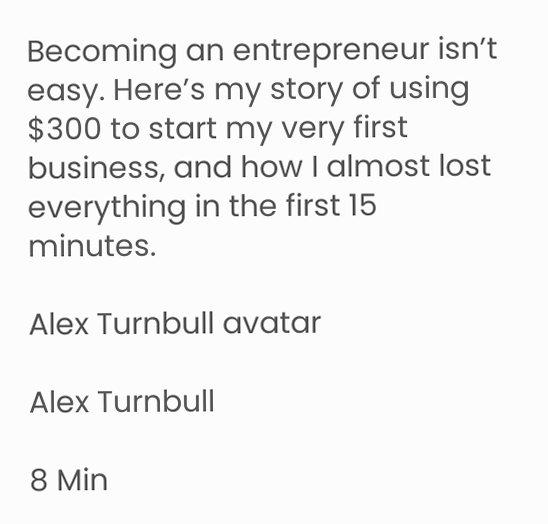Becoming an entrepreneur isn’t easy. Here’s my story of using $300 to start my very first business, and how I almost lost everything in the first 15 minutes.

Alex Turnbull avatar

Alex Turnbull

8 Min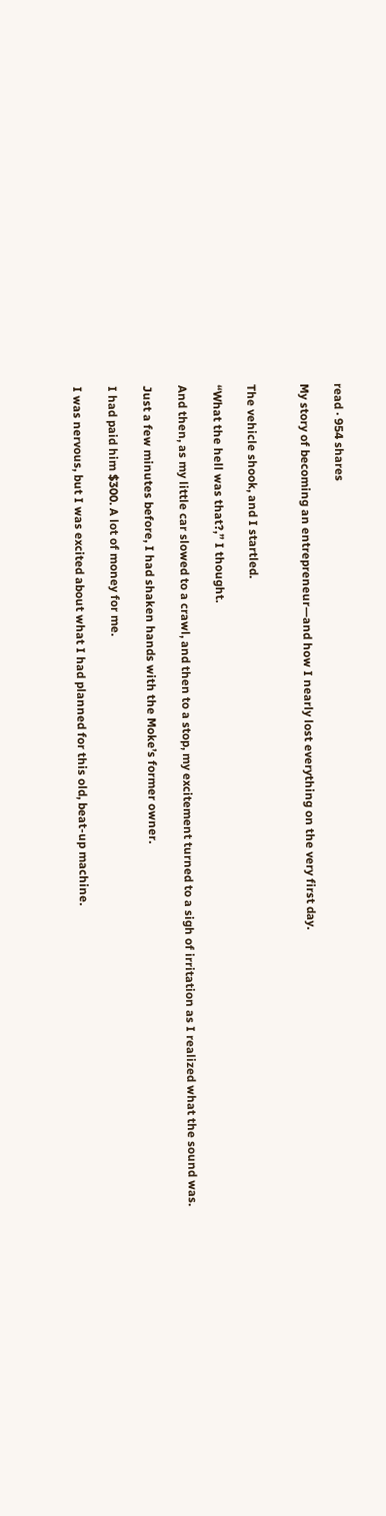read · 954 shares

My story of becoming an entrepreneur—and how I nearly lost everything on the very first day.


The vehicle shook, and I startled.

“What the hell was that?,” I thought.

And then, as my little car slowed to a crawl, and then to a stop, my excitement turned to a sigh of irritation as I realized what the sound was.

Just a few minutes before, I had shaken hands with the Moke’s former owner.

I had paid him $300. A lot of money for me.

I was nervous, but I was excited about what I had planned for this old, beat-up machine.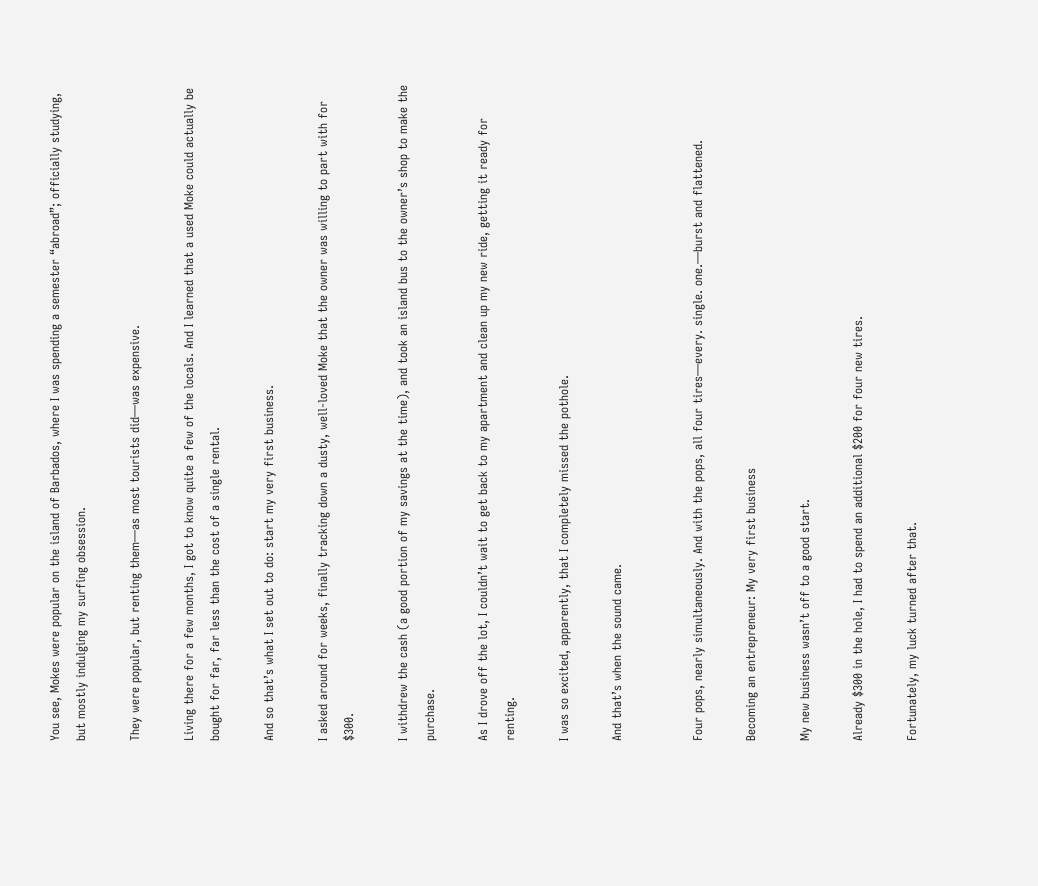You see, Mokes were popular on the island of Barbados, where I was spending a semester “abroad”; officially studying, but mostly indulging my surfing obsession.

They were popular, but renting them—as most tourists did—was expensive.

Living there for a few months, I got to know quite a few of the locals. And I learned that a used Moke could actually be bought for far, far less than the cost of a single rental.

And so that’s what I set out to do: start my very first business.

I asked around for weeks, finally tracking down a dusty, well-loved Moke that the owner was willing to part with for $300.

I withdrew the cash (a good portion of my savings at the time), and took an island bus to the owner’s shop to make the purchase.

As I drove off the lot, I couldn’t wait to get back to my apartment and clean up my new ride, getting it ready for renting.

I was so excited, apparently, that I completely missed the pothole.

And that’s when the sound came.


Four pops, nearly simultaneously. And with the pops, all four tires—every. single. one.—burst and flattened.

Becoming an entrepreneur: My very first business

My new business wasn’t off to a good start.

Already $300 in the hole, I had to spend an additional $200 for four new tires.

Fortunately, my luck turned after that.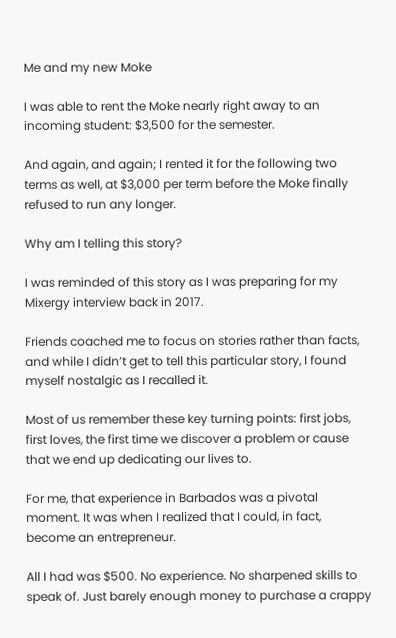Me and my new Moke

I was able to rent the Moke nearly right away to an incoming student: $3,500 for the semester.

And again, and again; I rented it for the following two terms as well, at $3,000 per term before the Moke finally refused to run any longer.

Why am I telling this story?

I was reminded of this story as I was preparing for my Mixergy interview back in 2017.

Friends coached me to focus on stories rather than facts, and while I didn’t get to tell this particular story, I found myself nostalgic as I recalled it.

Most of us remember these key turning points: first jobs, first loves, the first time we discover a problem or cause that we end up dedicating our lives to.

For me, that experience in Barbados was a pivotal moment. It was when I realized that I could, in fact, become an entrepreneur.

All I had was $500. No experience. No sharpened skills to speak of. Just barely enough money to purchase a crappy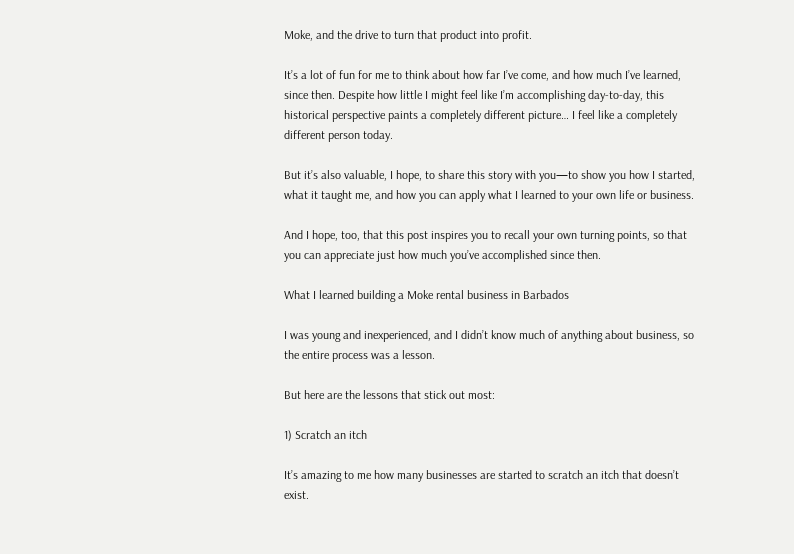Moke, and the drive to turn that product into profit.

It’s a lot of fun for me to think about how far I’ve come, and how much I’ve learned, since then. Despite how little I might feel like I’m accomplishing day-to-day, this historical perspective paints a completely different picture… I feel like a completely different person today.

But it’s also valuable, I hope, to share this story with you—to show you how I started, what it taught me, and how you can apply what I learned to your own life or business.

And I hope, too, that this post inspires you to recall your own turning points, so that you can appreciate just how much you’ve accomplished since then.

What I learned building a Moke rental business in Barbados

I was young and inexperienced, and I didn’t know much of anything about business, so the entire process was a lesson.

But here are the lessons that stick out most:

1) Scratch an itch

It’s amazing to me how many businesses are started to scratch an itch that doesn’t exist.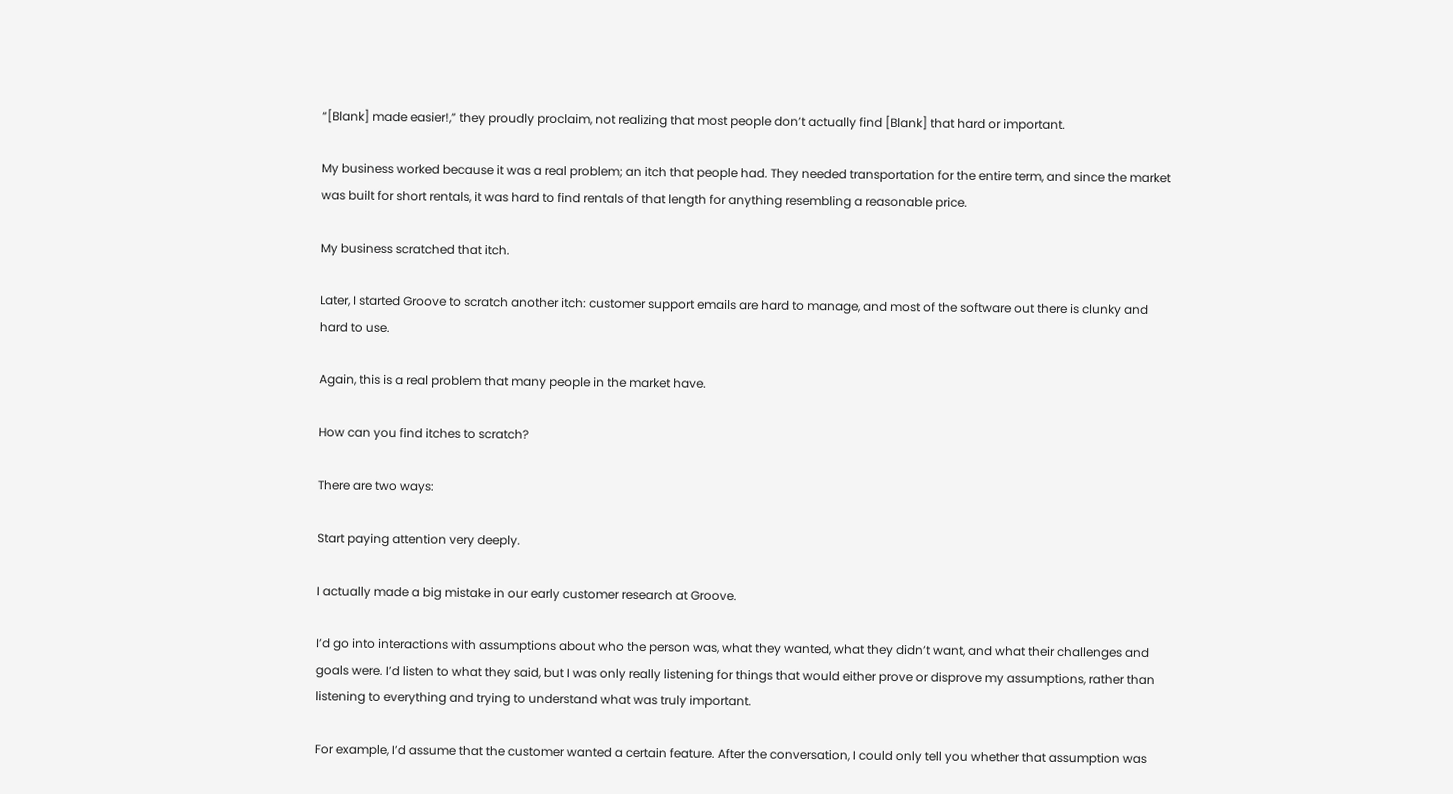“[Blank] made easier!,” they proudly proclaim, not realizing that most people don’t actually find [Blank] that hard or important.

My business worked because it was a real problem; an itch that people had. They needed transportation for the entire term, and since the market was built for short rentals, it was hard to find rentals of that length for anything resembling a reasonable price.

My business scratched that itch.

Later, I started Groove to scratch another itch: customer support emails are hard to manage, and most of the software out there is clunky and hard to use.

Again, this is a real problem that many people in the market have.

How can you find itches to scratch?

There are two ways:

Start paying attention very deeply.

I actually made a big mistake in our early customer research at Groove.

I’d go into interactions with assumptions about who the person was, what they wanted, what they didn’t want, and what their challenges and goals were. I’d listen to what they said, but I was only really listening for things that would either prove or disprove my assumptions, rather than listening to everything and trying to understand what was truly important.

For example, I’d assume that the customer wanted a certain feature. After the conversation, I could only tell you whether that assumption was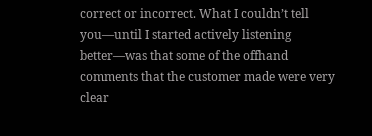correct or incorrect. What I couldn’t tell you—until I started actively listening better—was that some of the offhand comments that the customer made were very clear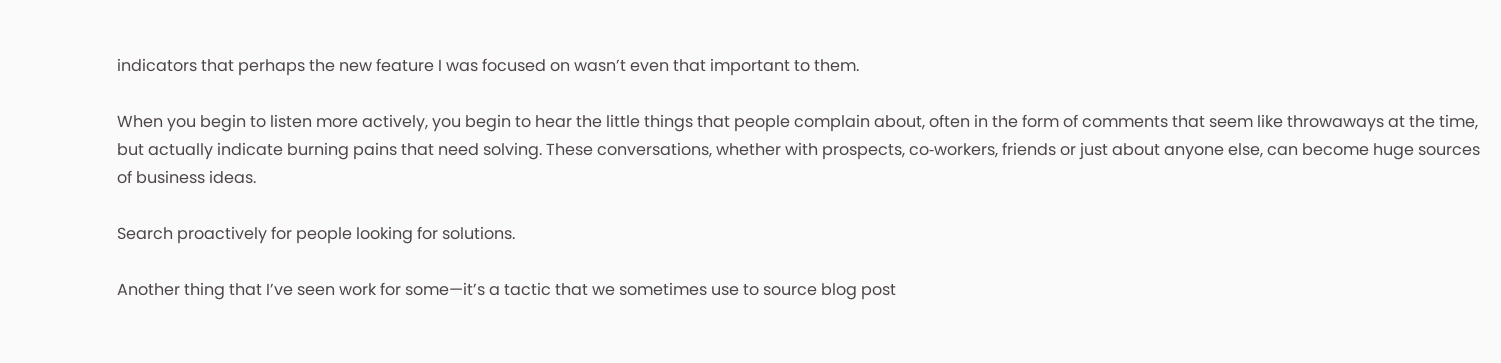indicators that perhaps the new feature I was focused on wasn’t even that important to them.

When you begin to listen more actively, you begin to hear the little things that people complain about, often in the form of comments that seem like throwaways at the time, but actually indicate burning pains that need solving. These conversations, whether with prospects, co‑workers, friends or just about anyone else, can become huge sources of business ideas.

Search proactively for people looking for solutions.

Another thing that I’ve seen work for some—it’s a tactic that we sometimes use to source blog post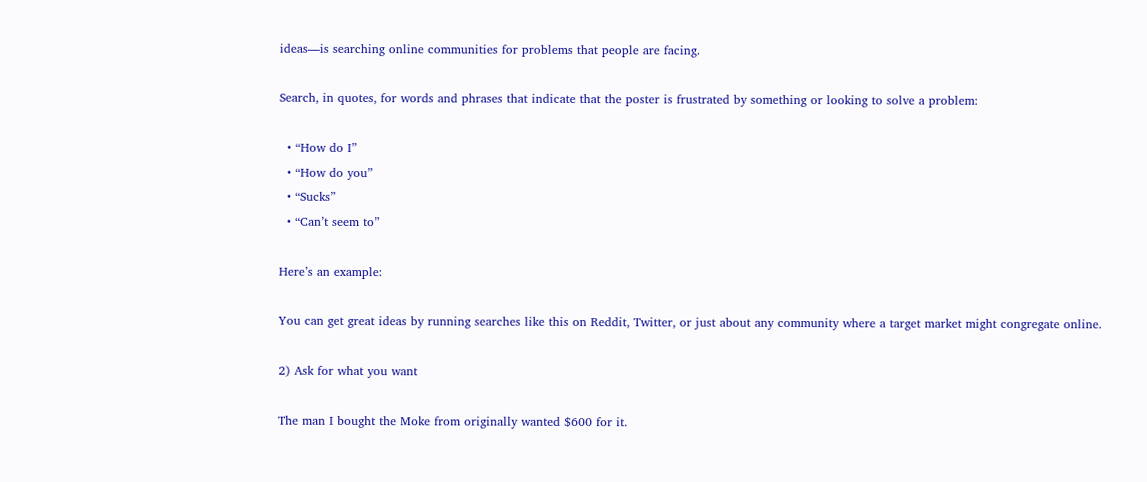ideas—is searching online communities for problems that people are facing.

Search, in quotes, for words and phrases that indicate that the poster is frustrated by something or looking to solve a problem:

  • “How do I”
  • “How do you”
  • “Sucks”
  • “Can’t seem to”

Here’s an example:

You can get great ideas by running searches like this on Reddit, Twitter, or just about any community where a target market might congregate online.

2) Ask for what you want

The man I bought the Moke from originally wanted $600 for it.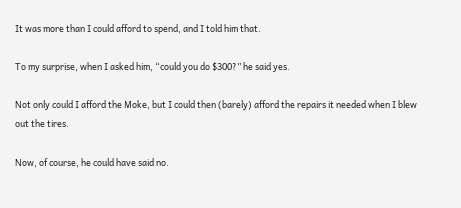It was more than I could afford to spend, and I told him that.

To my surprise, when I asked him, “could you do $300?” he said yes.

Not only could I afford the Moke, but I could then (barely) afford the repairs it needed when I blew out the tires.

Now, of course, he could have said no.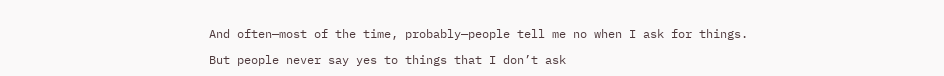And often—most of the time, probably—people tell me no when I ask for things.

But people never say yes to things that I don’t ask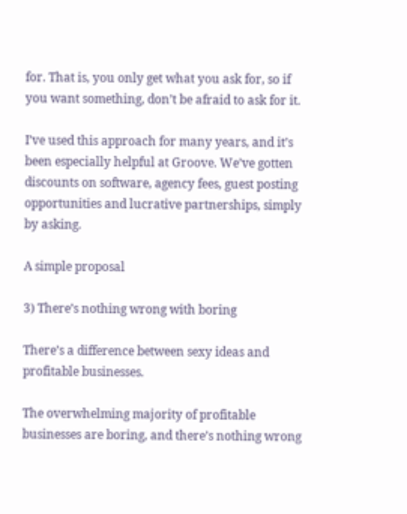for. That is, you only get what you ask for, so if you want something, don’t be afraid to ask for it.

I’ve used this approach for many years, and it’s been especially helpful at Groove. We’ve gotten discounts on software, agency fees, guest posting opportunities and lucrative partnerships, simply by asking.

A simple proposal

3) There’s nothing wrong with boring

There’s a difference between sexy ideas and profitable businesses.

The overwhelming majority of profitable businesses are boring, and there’s nothing wrong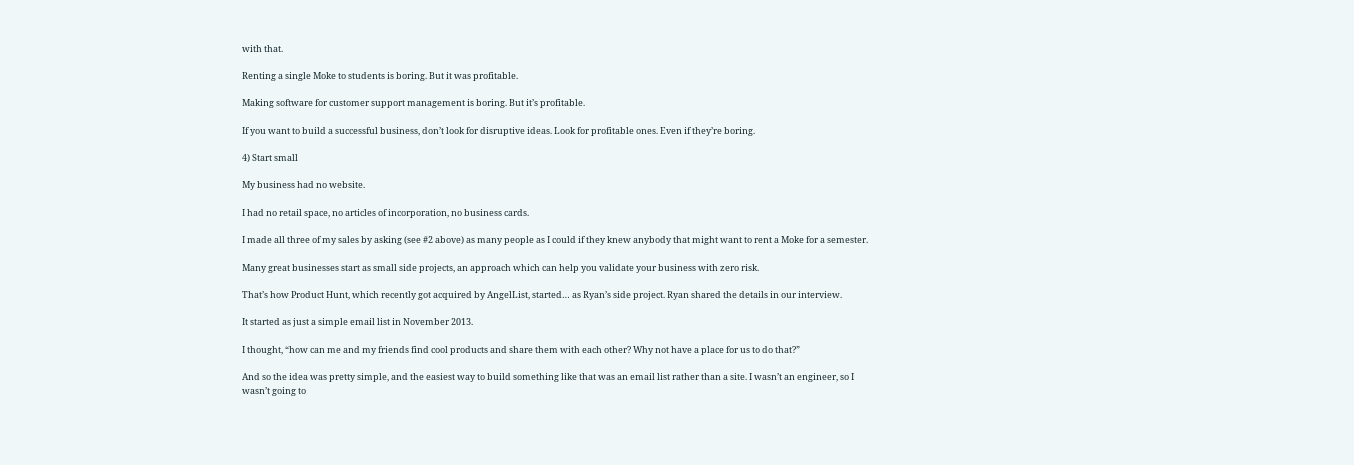with that.

Renting a single Moke to students is boring. But it was profitable.

Making software for customer support management is boring. But it’s profitable.

If you want to build a successful business, don’t look for disruptive ideas. Look for profitable ones. Even if they’re boring.

4) Start small

My business had no website.

I had no retail space, no articles of incorporation, no business cards.

I made all three of my sales by asking (see #2 above) as many people as I could if they knew anybody that might want to rent a Moke for a semester.

Many great businesses start as small side projects, an approach which can help you validate your business with zero risk.

That’s how Product Hunt, which recently got acquired by AngelList, started… as Ryan’s side project. Ryan shared the details in our interview.

It started as just a simple email list in November 2013.

I thought, “how can me and my friends find cool products and share them with each other? Why not have a place for us to do that?”

And so the idea was pretty simple, and the easiest way to build something like that was an email list rather than a site. I wasn’t an engineer, so I wasn’t going to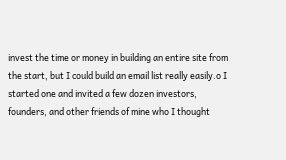invest the time or money in building an entire site from the start, but I could build an email list really easily.o I started one and invited a few dozen investors, founders, and other friends of mine who I thought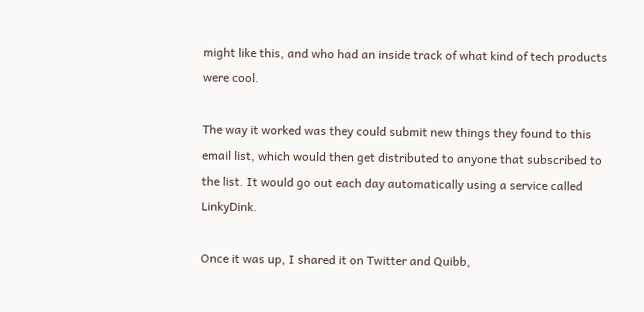might like this, and who had an inside track of what kind of tech products were cool.

The way it worked was they could submit new things they found to this email list, which would then get distributed to anyone that subscribed to the list. It would go out each day automatically using a service called LinkyDink.

Once it was up, I shared it on Twitter and Quibb,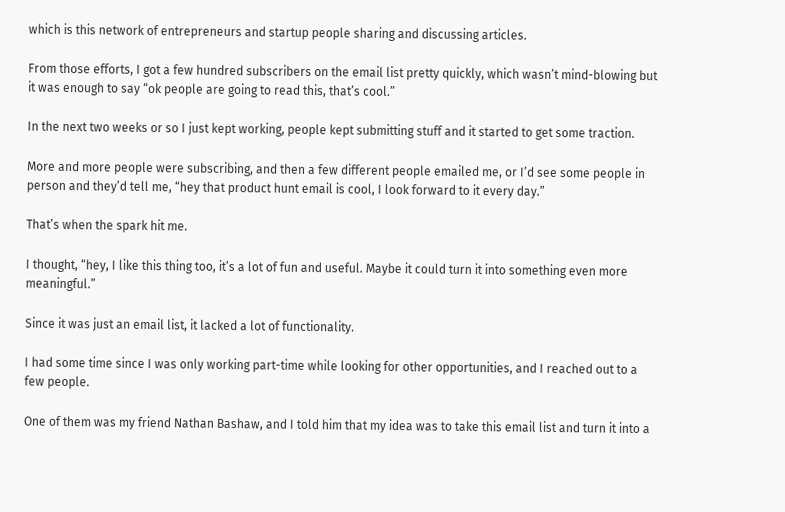which is this network of entrepreneurs and startup people sharing and discussing articles.

From those efforts, I got a few hundred subscribers on the email list pretty quickly, which wasn’t mind-blowing but it was enough to say “ok people are going to read this, that’s cool.”

In the next two weeks or so I just kept working, people kept submitting stuff and it started to get some traction.

More and more people were subscribing, and then a few different people emailed me, or I’d see some people in person and they’d tell me, “hey that product hunt email is cool, I look forward to it every day.”

That’s when the spark hit me.

I thought, “hey, I like this thing too, it’s a lot of fun and useful. Maybe it could turn it into something even more meaningful.”

Since it was just an email list, it lacked a lot of functionality.

I had some time since I was only working part-time while looking for other opportunities, and I reached out to a few people.

One of them was my friend Nathan Bashaw, and I told him that my idea was to take this email list and turn it into a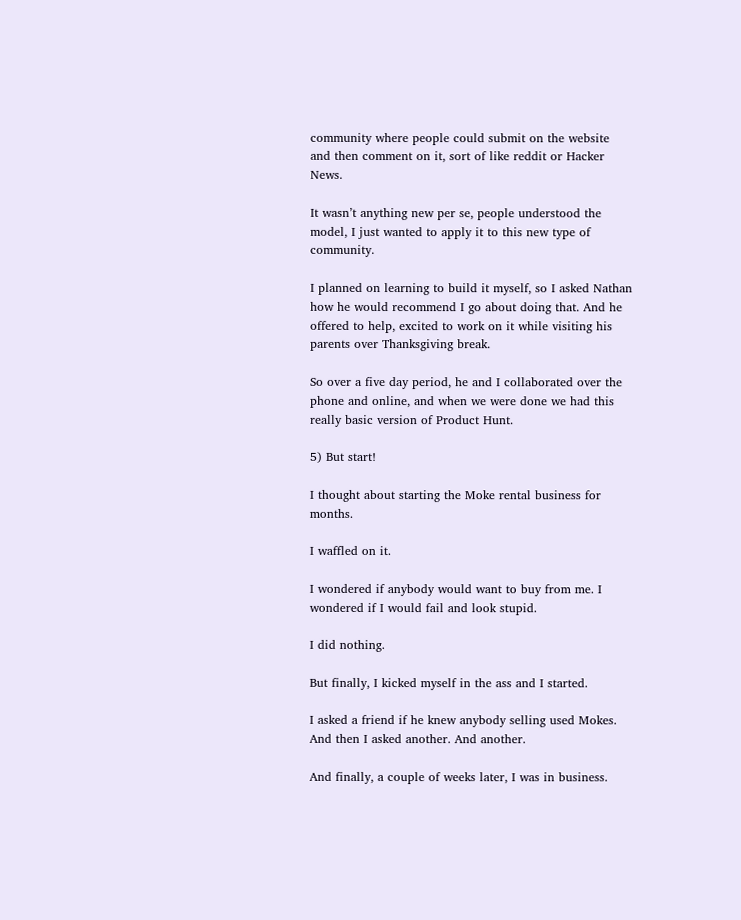community where people could submit on the website and then comment on it, sort of like reddit or Hacker News.

It wasn’t anything new per se, people understood the model, I just wanted to apply it to this new type of community.

I planned on learning to build it myself, so I asked Nathan how he would recommend I go about doing that. And he offered to help, excited to work on it while visiting his parents over Thanksgiving break.

So over a five day period, he and I collaborated over the phone and online, and when we were done we had this really basic version of Product Hunt.

5) But start!

I thought about starting the Moke rental business for months.

I waffled on it.

I wondered if anybody would want to buy from me. I wondered if I would fail and look stupid.

I did nothing.

But finally, I kicked myself in the ass and I started.

I asked a friend if he knew anybody selling used Mokes. And then I asked another. And another.

And finally, a couple of weeks later, I was in business.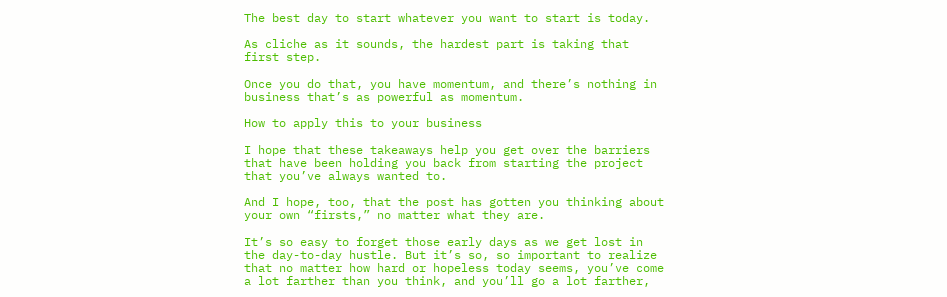The best day to start whatever you want to start is today.

As cliche as it sounds, the hardest part is taking that first step.

Once you do that, you have momentum, and there’s nothing in business that’s as powerful as momentum.

How to apply this to your business

I hope that these takeaways help you get over the barriers that have been holding you back from starting the project that you’ve always wanted to.

And I hope, too, that the post has gotten you thinking about your own “firsts,” no matter what they are.

It’s so easy to forget those early days as we get lost in the day-to-day hustle. But it’s so, so important to realize that no matter how hard or hopeless today seems, you’ve come a lot farther than you think, and you’ll go a lot farther,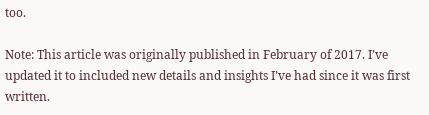too.

Note: This article was originally published in February of 2017. I’ve updated it to included new details and insights I’ve had since it was first written.